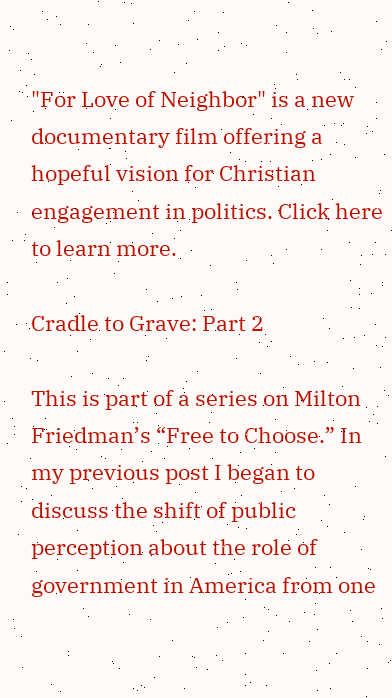"For Love of Neighbor" is a new documentary film offering a hopeful vision for Christian engagement in politics. Click here to learn more.

Cradle to Grave: Part 2

This is part of a series on Milton Friedman’s “Free to Choose.” In my previous post I began to discuss the shift of public perception about the role of government in America from one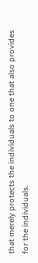that merely protects the individuals to one that also provides for the individuals.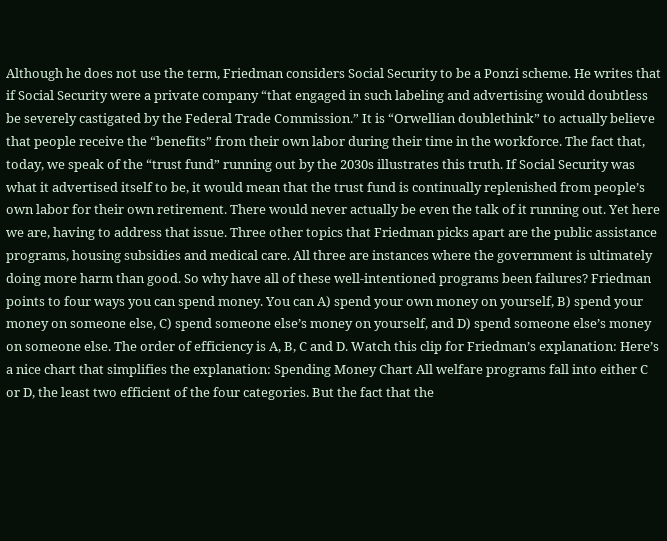Although he does not use the term, Friedman considers Social Security to be a Ponzi scheme. He writes that if Social Security were a private company “that engaged in such labeling and advertising would doubtless be severely castigated by the Federal Trade Commission.” It is “Orwellian doublethink” to actually believe that people receive the “benefits” from their own labor during their time in the workforce. The fact that, today, we speak of the “trust fund” running out by the 2030s illustrates this truth. If Social Security was what it advertised itself to be, it would mean that the trust fund is continually replenished from people’s own labor for their own retirement. There would never actually be even the talk of it running out. Yet here we are, having to address that issue. Three other topics that Friedman picks apart are the public assistance programs, housing subsidies and medical care. All three are instances where the government is ultimately doing more harm than good. So why have all of these well-intentioned programs been failures? Friedman points to four ways you can spend money. You can A) spend your own money on yourself, B) spend your money on someone else, C) spend someone else’s money on yourself, and D) spend someone else’s money on someone else. The order of efficiency is A, B, C and D. Watch this clip for Friedman’s explanation: Here’s a nice chart that simplifies the explanation: Spending Money Chart All welfare programs fall into either C or D, the least two efficient of the four categories. But the fact that the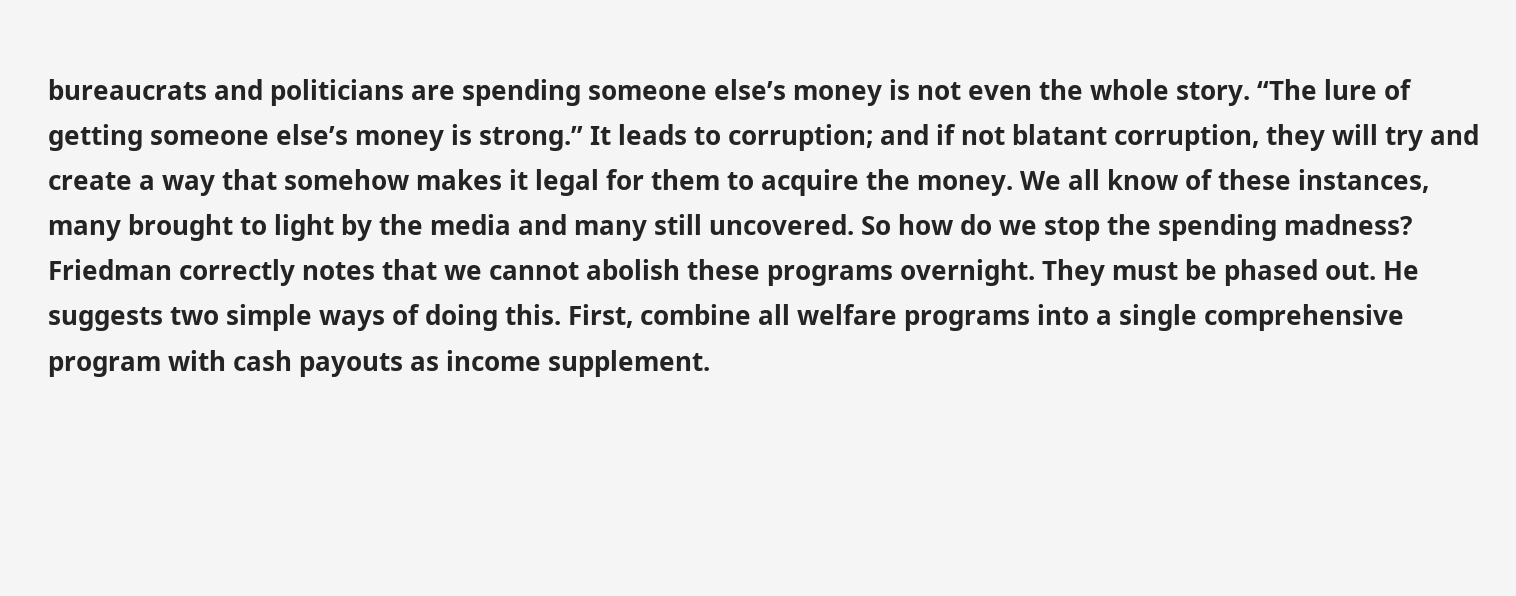bureaucrats and politicians are spending someone else’s money is not even the whole story. “The lure of getting someone else’s money is strong.” It leads to corruption; and if not blatant corruption, they will try and create a way that somehow makes it legal for them to acquire the money. We all know of these instances, many brought to light by the media and many still uncovered. So how do we stop the spending madness? Friedman correctly notes that we cannot abolish these programs overnight. They must be phased out. He suggests two simple ways of doing this. First, combine all welfare programs into a single comprehensive program with cash payouts as income supplement.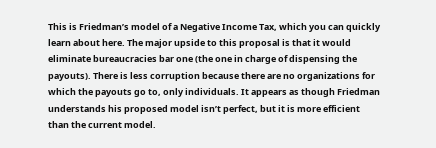This is Friedman’s model of a Negative Income Tax, which you can quickly learn about here. The major upside to this proposal is that it would eliminate bureaucracies bar one (the one in charge of dispensing the payouts). There is less corruption because there are no organizations for which the payouts go to, only individuals. It appears as though Friedman understands his proposed model isn’t perfect, but it is more efficient than the current model.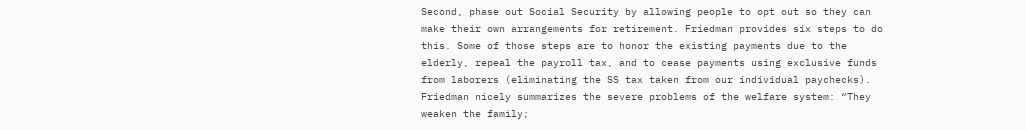Second, phase out Social Security by allowing people to opt out so they can make their own arrangements for retirement. Friedman provides six steps to do this. Some of those steps are to honor the existing payments due to the elderly, repeal the payroll tax, and to cease payments using exclusive funds from laborers (eliminating the SS tax taken from our individual paychecks). Friedman nicely summarizes the severe problems of the welfare system: “They weaken the family;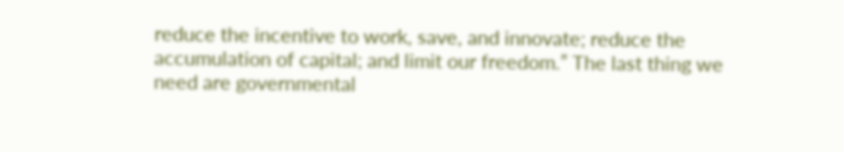reduce the incentive to work, save, and innovate; reduce the accumulation of capital; and limit our freedom.” The last thing we need are governmental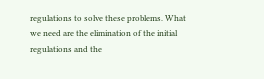regulations to solve these problems. What we need are the elimination of the initial regulations and the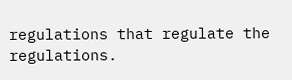regulations that regulate the regulations.